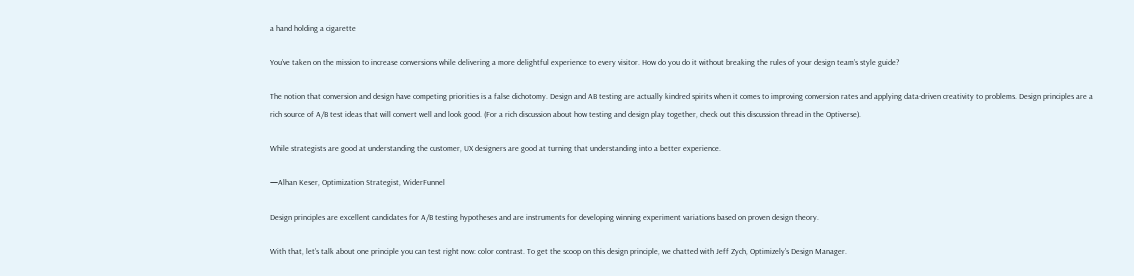a hand holding a cigarette

You’ve taken on the mission to increase conversions while delivering a more delightful experience to every visitor. How do you do it without breaking the rules of your design team’s style guide?

The notion that conversion and design have competing priorities is a false dichotomy. Design and AB testing are actually kindred spirits when it comes to improving conversion rates and applying data-driven creativity to problems. Design principles are a rich source of A/B test ideas that will convert well and look good. (For a rich discussion about how testing and design play together, check out this discussion thread in the Optiverse).

While strategists are good at understanding the customer, UX designers are good at turning that understanding into a better experience.

—Alhan Keser, Optimization Strategist, WiderFunnel

Design principles are excellent candidates for A/B testing hypotheses and are instruments for developing winning experiment variations based on proven design theory.

With that, let’s talk about one principle you can test right now: color contrast. To get the scoop on this design principle, we chatted with Jeff Zych, Optimizely’s Design Manager.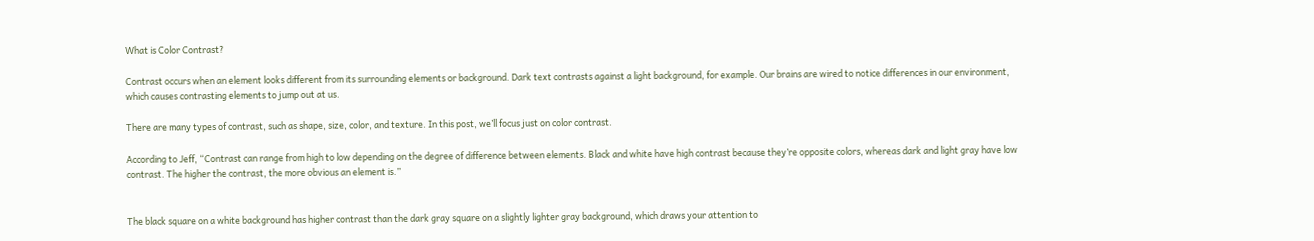What is Color Contrast?

Contrast occurs when an element looks different from its surrounding elements or background. Dark text contrasts against a light background, for example. Our brains are wired to notice differences in our environment, which causes contrasting elements to jump out at us.

There are many types of contrast, such as shape, size, color, and texture. In this post, we’ll focus just on color contrast.

According to Jeff, “Contrast can range from high to low depending on the degree of difference between elements. Black and white have high contrast because they’re opposite colors, whereas dark and light gray have low contrast. The higher the contrast, the more obvious an element is.”


The black square on a white background has higher contrast than the dark gray square on a slightly lighter gray background, which draws your attention to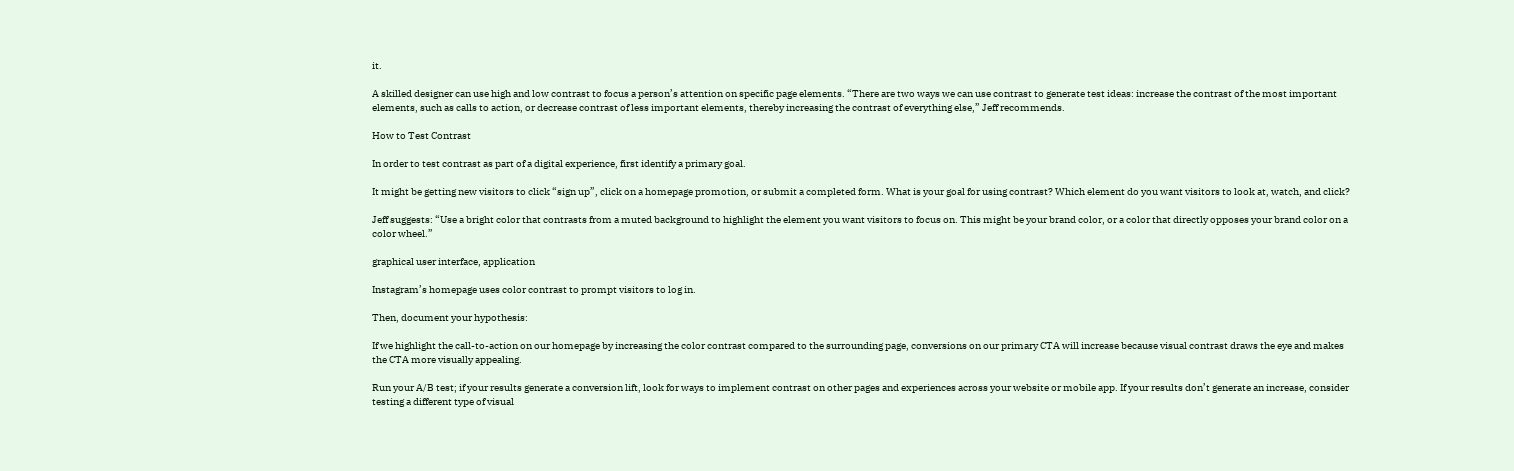it.

A skilled designer can use high and low contrast to focus a person’s attention on specific page elements. “There are two ways we can use contrast to generate test ideas: increase the contrast of the most important elements, such as calls to action, or decrease contrast of less important elements, thereby increasing the contrast of everything else,” Jeff recommends.

How to Test Contrast

In order to test contrast as part of a digital experience, first identify a primary goal.

It might be getting new visitors to click “sign up”, click on a homepage promotion, or submit a completed form. What is your goal for using contrast? Which element do you want visitors to look at, watch, and click?

Jeff suggests: “Use a bright color that contrasts from a muted background to highlight the element you want visitors to focus on. This might be your brand color, or a color that directly opposes your brand color on a color wheel.”

graphical user interface, application

Instagram’s homepage uses color contrast to prompt visitors to log in.

Then, document your hypothesis:

If we highlight the call-to-action on our homepage by increasing the color contrast compared to the surrounding page, conversions on our primary CTA will increase because visual contrast draws the eye and makes the CTA more visually appealing.

Run your A/B test; if your results generate a conversion lift, look for ways to implement contrast on other pages and experiences across your website or mobile app. If your results don’t generate an increase, consider testing a different type of visual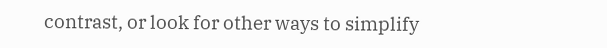contrast, or look for other ways to simplify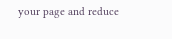your page and reduce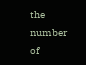the number of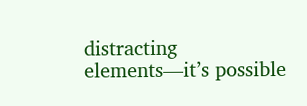distracting elements—it’s possible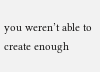you weren’t able to create enough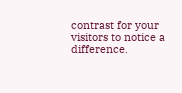contrast for your visitors to notice a difference.